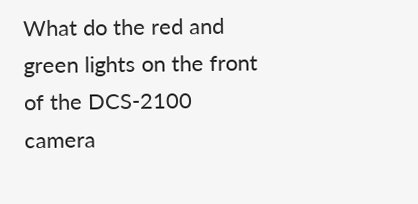What do the red and green lights on the front of the DCS-2100 camera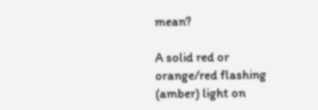mean?

A solid red or orange/red flashing (amber) light on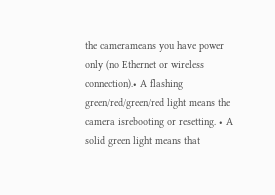the camerameans you have power only (no Ethernet or wireless connection).• A flashing green/red/green/red light means the camera isrebooting or resetting. • A solid green light means that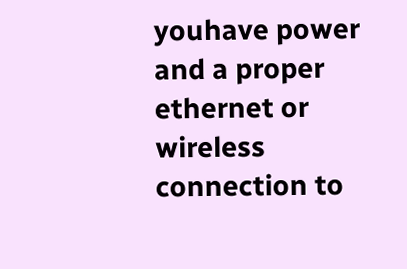youhave power and a proper ethernet or wireless connection to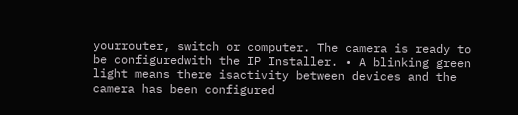yourrouter, switch or computer. The camera is ready to be configuredwith the IP Installer. • A blinking green light means there isactivity between devices and the camera has been configured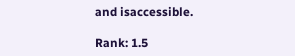and isaccessible.

Rank: 1.5